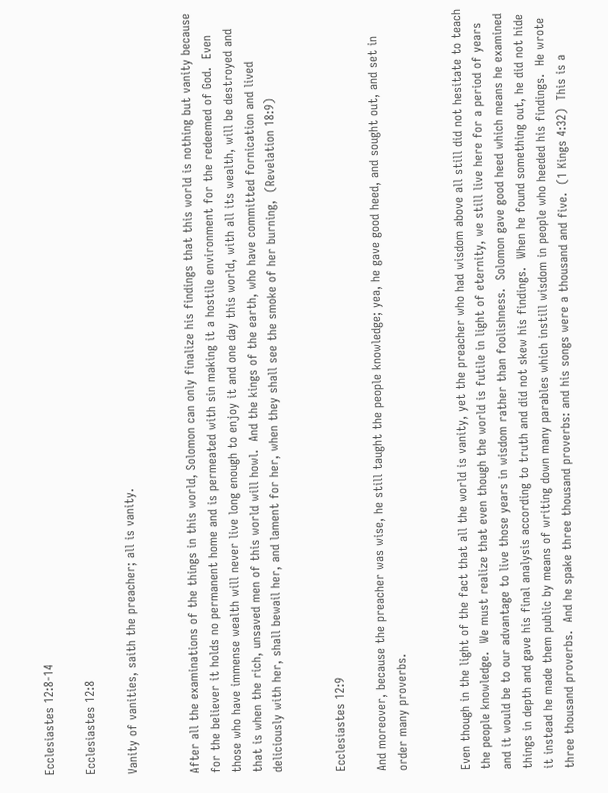Ecclesiastes 12:8-14

Ecclesiastes 12:8

Vanity of vanities, saith the preacher; all is vanity.


After all the examinations of the things in this world, Solomon can only finalize his findings that this world is nothing but vanity because for the believer it holds no permanent home and is permeated with sin making it a hostile environment for the redeemed of God.  Even those who have immense wealth will never live long enough to enjoy it and one day this world, with all its wealth, will be destroyed and that is when the rich, unsaved men of this world will howl.  And the kings of the earth, who have committed fornication and lived deliciously with her, shall bewail her, and lament for her, when they shall see the smoke of her burning,  (Revelation 18:9)


Ecclesiastes 12:9

And moreover, because the preacher was wise, he still taught the people knowledge; yea, he gave good heed, and sought out, and set in order many proverbs.


Even though in the light of the fact that all the world is vanity, yet the preacher who had wisdom above all still did not hesitate to teach the people knowledge.  We must realize that even though the world is futile in light of eternity, we still live here for a period of years and it would be to our advantage to live those years in wisdom rather than foolishness.  Solomon gave good heed which means he examined things in depth and gave his final analysis according to truth and did not skew his findings.  When he found something out, he did not hide it instead he made them public by means of writing down many parables which instill wisdom in people who heeded his findings.  He wrote three thousand proverbs.  And he spake three thousand proverbs: and his songs were a thousand and five.  (1 Kings 4:32)  This is a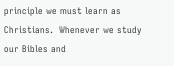principle we must learn as Christians.  Whenever we study our Bibles and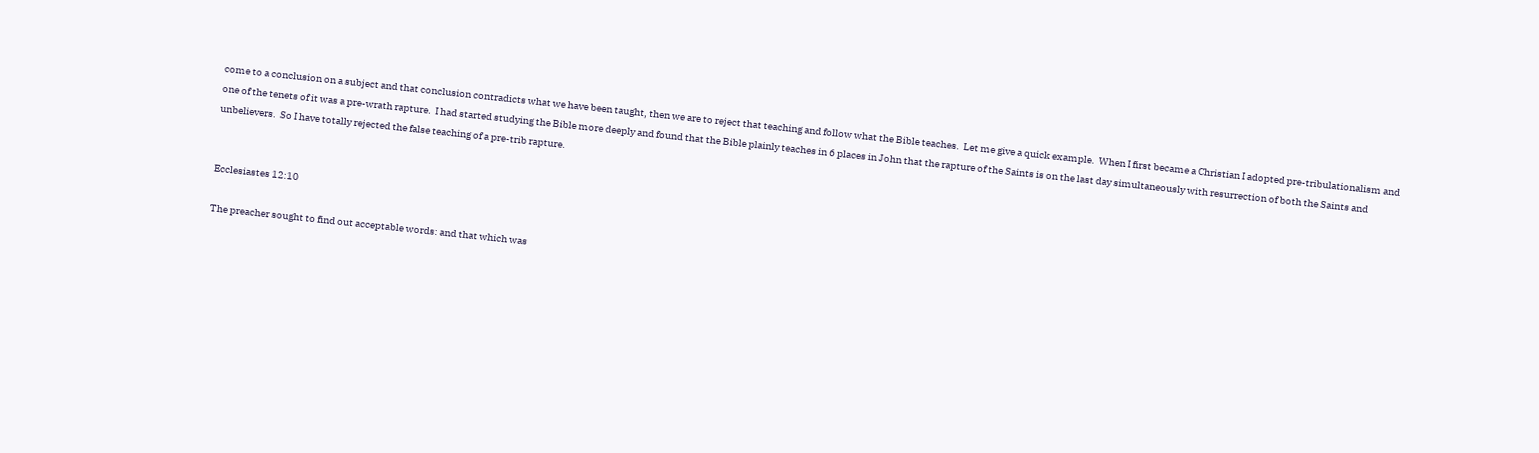come to a conclusion on a subject and that conclusion contradicts what we have been taught, then we are to reject that teaching and follow what the Bible teaches.  Let me give a quick example.  When I first became a Christian I adopted pre-tribulationalism and one of the tenets of it was a pre-wrath rapture.  I had started studying the Bible more deeply and found that the Bible plainly teaches in 6 places in John that the rapture of the Saints is on the last day simultaneously with resurrection of both the Saints and unbelievers.  So I have totally rejected the false teaching of a pre-trib rapture.


Ecclesiastes 12:10

The preacher sought to find out acceptable words: and that which was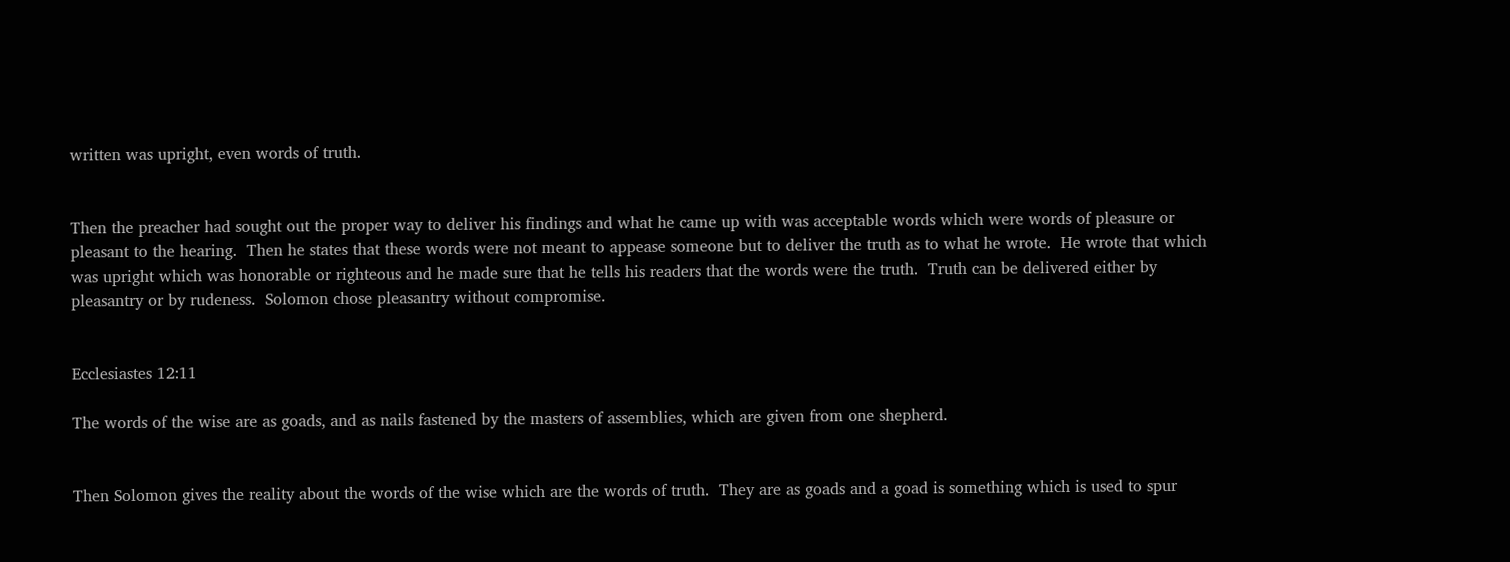written was upright, even words of truth.


Then the preacher had sought out the proper way to deliver his findings and what he came up with was acceptable words which were words of pleasure or pleasant to the hearing.  Then he states that these words were not meant to appease someone but to deliver the truth as to what he wrote.  He wrote that which was upright which was honorable or righteous and he made sure that he tells his readers that the words were the truth.  Truth can be delivered either by pleasantry or by rudeness.  Solomon chose pleasantry without compromise.


Ecclesiastes 12:11

The words of the wise are as goads, and as nails fastened by the masters of assemblies, which are given from one shepherd.


Then Solomon gives the reality about the words of the wise which are the words of truth.  They are as goads and a goad is something which is used to spur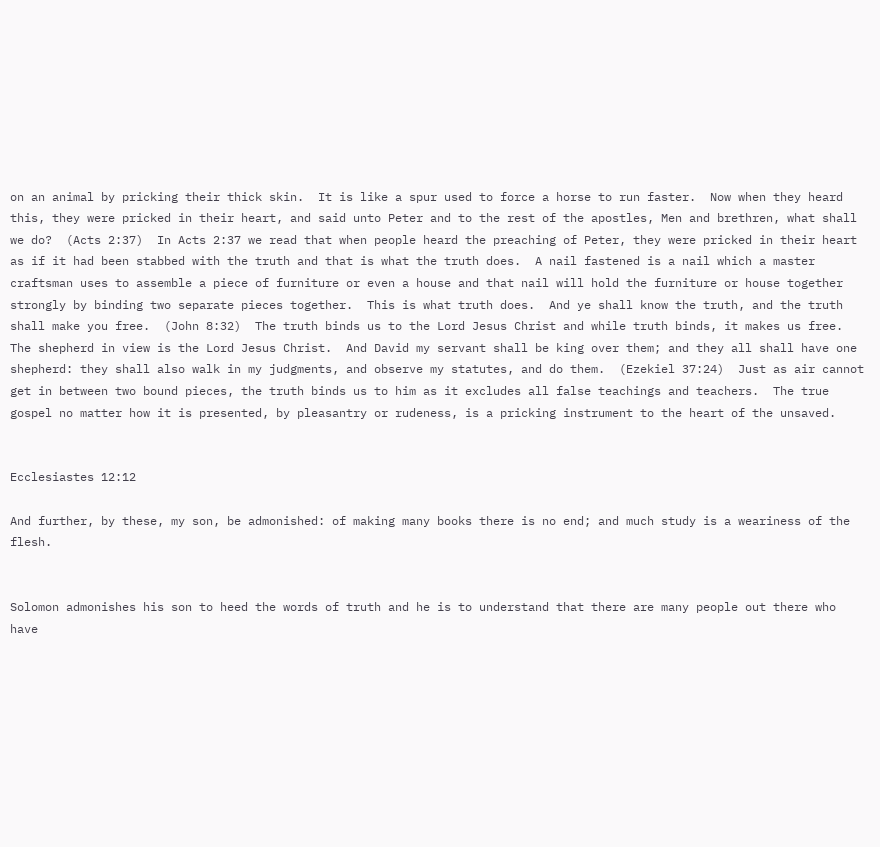on an animal by pricking their thick skin.  It is like a spur used to force a horse to run faster.  Now when they heard this, they were pricked in their heart, and said unto Peter and to the rest of the apostles, Men and brethren, what shall we do?  (Acts 2:37)  In Acts 2:37 we read that when people heard the preaching of Peter, they were pricked in their heart as if it had been stabbed with the truth and that is what the truth does.  A nail fastened is a nail which a master craftsman uses to assemble a piece of furniture or even a house and that nail will hold the furniture or house together strongly by binding two separate pieces together.  This is what truth does.  And ye shall know the truth, and the truth shall make you free.  (John 8:32)  The truth binds us to the Lord Jesus Christ and while truth binds, it makes us free.  The shepherd in view is the Lord Jesus Christ.  And David my servant shall be king over them; and they all shall have one shepherd: they shall also walk in my judgments, and observe my statutes, and do them.  (Ezekiel 37:24)  Just as air cannot get in between two bound pieces, the truth binds us to him as it excludes all false teachings and teachers.  The true gospel no matter how it is presented, by pleasantry or rudeness, is a pricking instrument to the heart of the unsaved.


Ecclesiastes 12:12

And further, by these, my son, be admonished: of making many books there is no end; and much study is a weariness of the flesh.


Solomon admonishes his son to heed the words of truth and he is to understand that there are many people out there who have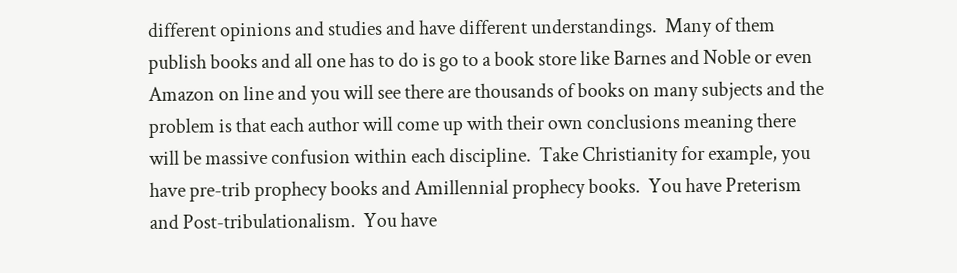different opinions and studies and have different understandings.  Many of them publish books and all one has to do is go to a book store like Barnes and Noble or even Amazon on line and you will see there are thousands of books on many subjects and the problem is that each author will come up with their own conclusions meaning there will be massive confusion within each discipline.  Take Christianity for example, you have pre-trib prophecy books and Amillennial prophecy books.  You have Preterism and Post-tribulationalism.  You have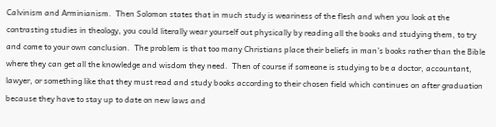Calvinism and Arminianism.  Then Solomon states that in much study is weariness of the flesh and when you look at the contrasting studies in theology, you could literally wear yourself out physically by reading all the books and studying them, to try and come to your own conclusion.  The problem is that too many Christians place their beliefs in man’s books rather than the Bible where they can get all the knowledge and wisdom they need.  Then of course if someone is studying to be a doctor, accountant, lawyer, or something like that they must read and study books according to their chosen field which continues on after graduation because they have to stay up to date on new laws and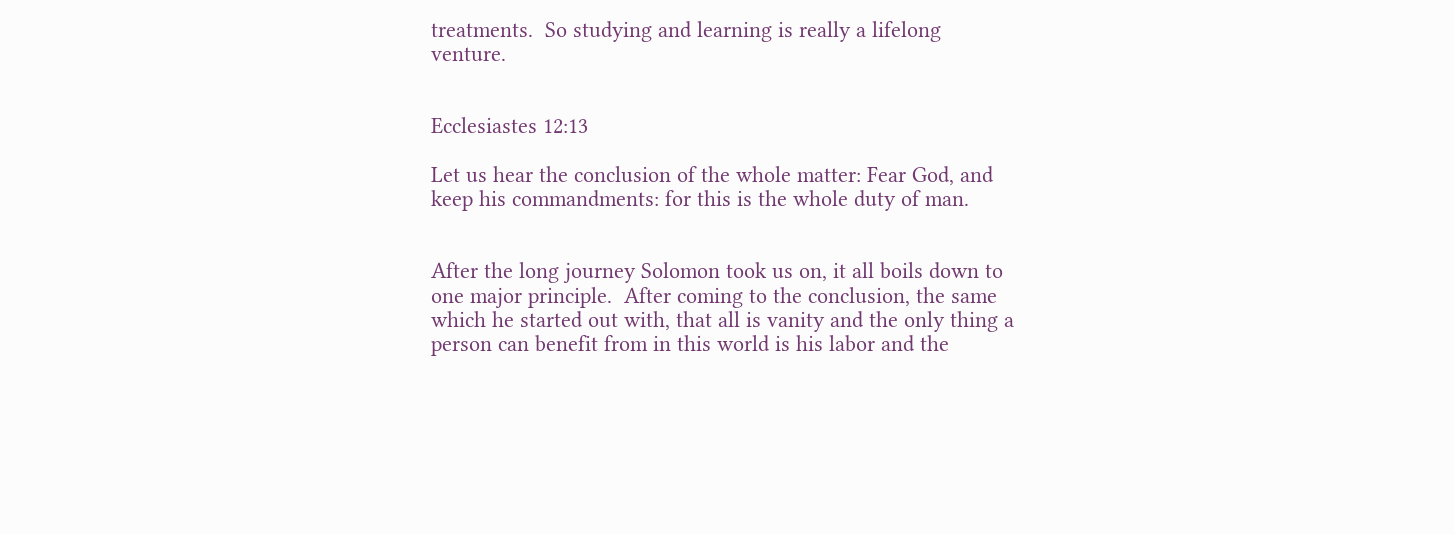treatments.  So studying and learning is really a lifelong venture.


Ecclesiastes 12:13

Let us hear the conclusion of the whole matter: Fear God, and keep his commandments: for this is the whole duty of man.


After the long journey Solomon took us on, it all boils down to one major principle.  After coming to the conclusion, the same which he started out with, that all is vanity and the only thing a person can benefit from in this world is his labor and the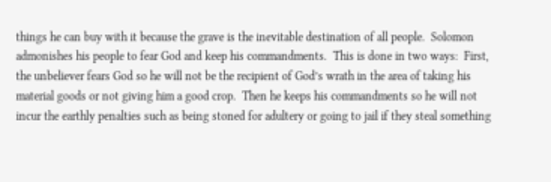things he can buy with it because the grave is the inevitable destination of all people.  Solomon admonishes his people to fear God and keep his commandments.  This is done in two ways:  First, the unbeliever fears God so he will not be the recipient of God’s wrath in the area of taking his material goods or not giving him a good crop.  Then he keeps his commandments so he will not incur the earthly penalties such as being stoned for adultery or going to jail if they steal something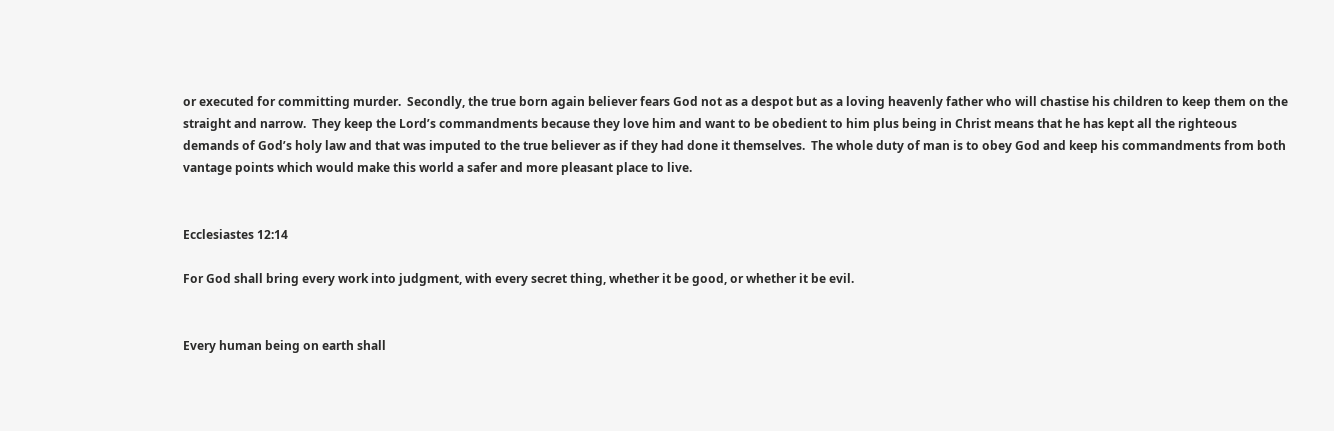or executed for committing murder.  Secondly, the true born again believer fears God not as a despot but as a loving heavenly father who will chastise his children to keep them on the straight and narrow.  They keep the Lord’s commandments because they love him and want to be obedient to him plus being in Christ means that he has kept all the righteous demands of God’s holy law and that was imputed to the true believer as if they had done it themselves.  The whole duty of man is to obey God and keep his commandments from both vantage points which would make this world a safer and more pleasant place to live.


Ecclesiastes 12:14

For God shall bring every work into judgment, with every secret thing, whether it be good, or whether it be evil.


Every human being on earth shall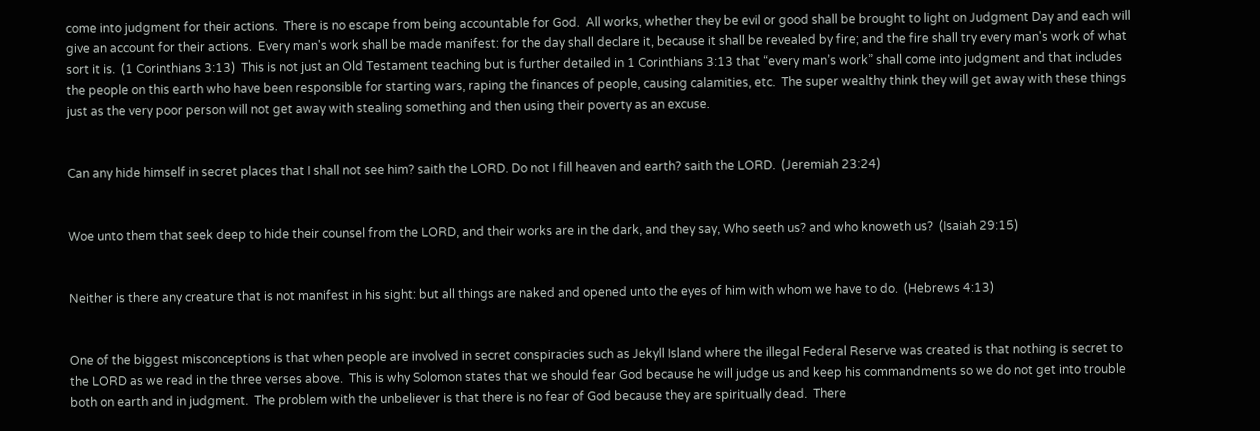come into judgment for their actions.  There is no escape from being accountable for God.  All works, whether they be evil or good shall be brought to light on Judgment Day and each will give an account for their actions.  Every man's work shall be made manifest: for the day shall declare it, because it shall be revealed by fire; and the fire shall try every man's work of what sort it is.  (1 Corinthians 3:13)  This is not just an Old Testament teaching but is further detailed in 1 Corinthians 3:13 that “every man’s work” shall come into judgment and that includes the people on this earth who have been responsible for starting wars, raping the finances of people, causing calamities, etc.  The super wealthy think they will get away with these things just as the very poor person will not get away with stealing something and then using their poverty as an excuse.


Can any hide himself in secret places that I shall not see him? saith the LORD. Do not I fill heaven and earth? saith the LORD.  (Jeremiah 23:24)


Woe unto them that seek deep to hide their counsel from the LORD, and their works are in the dark, and they say, Who seeth us? and who knoweth us?  (Isaiah 29:15)


Neither is there any creature that is not manifest in his sight: but all things are naked and opened unto the eyes of him with whom we have to do.  (Hebrews 4:13)


One of the biggest misconceptions is that when people are involved in secret conspiracies such as Jekyll Island where the illegal Federal Reserve was created is that nothing is secret to the LORD as we read in the three verses above.  This is why Solomon states that we should fear God because he will judge us and keep his commandments so we do not get into trouble both on earth and in judgment.  The problem with the unbeliever is that there is no fear of God because they are spiritually dead.  There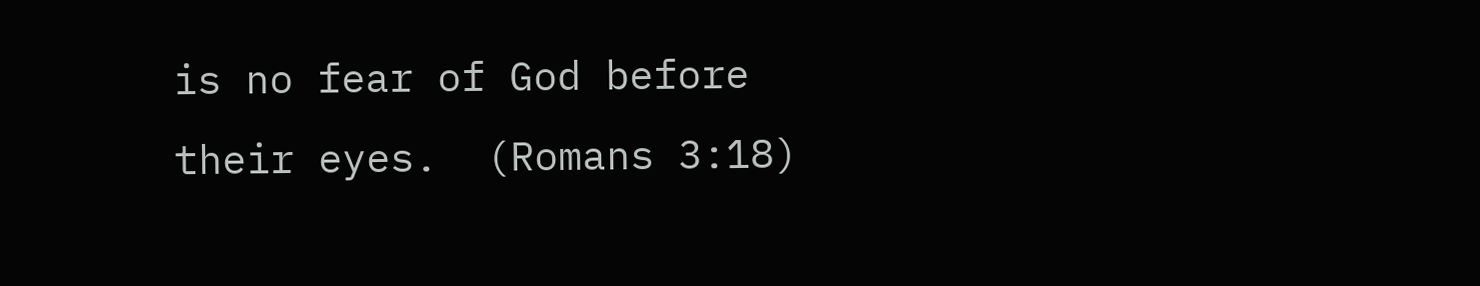is no fear of God before their eyes.  (Romans 3:18)